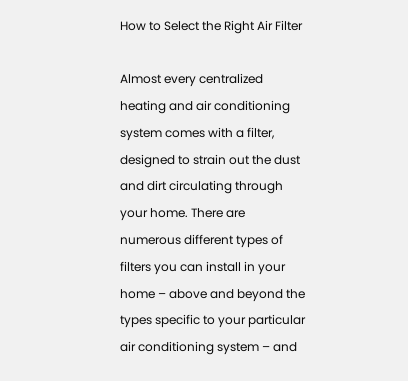How to Select the Right Air Filter

Almost every centralized heating and air conditioning system comes with a filter, designed to strain out the dust and dirt circulating through your home. There are numerous different types of filters you can install in your home – above and beyond the types specific to your particular air conditioning system – and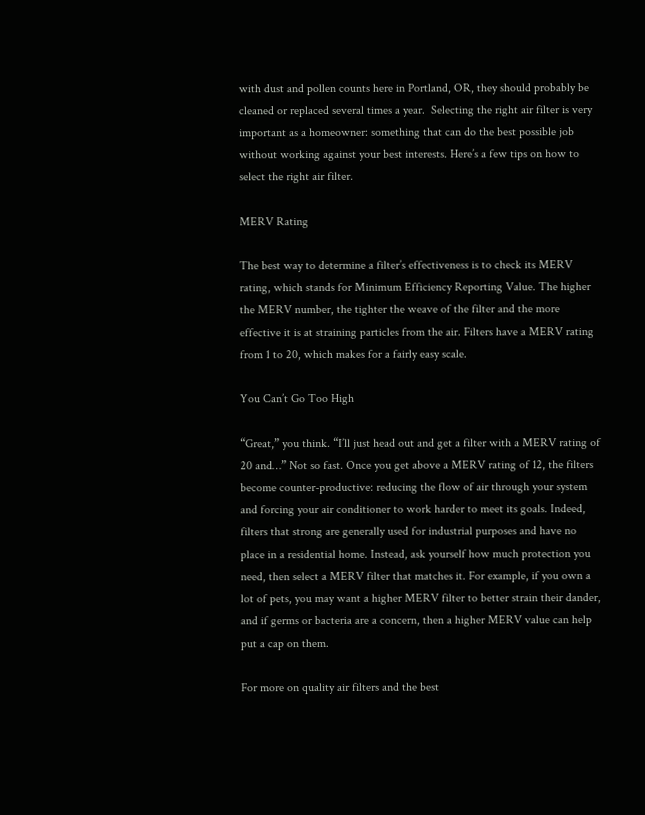with dust and pollen counts here in Portland, OR, they should probably be cleaned or replaced several times a year.  Selecting the right air filter is very important as a homeowner: something that can do the best possible job without working against your best interests. Here’s a few tips on how to select the right air filter.

MERV Rating

The best way to determine a filter’s effectiveness is to check its MERV rating, which stands for Minimum Efficiency Reporting Value. The higher the MERV number, the tighter the weave of the filter and the more effective it is at straining particles from the air. Filters have a MERV rating from 1 to 20, which makes for a fairly easy scale.

You Can’t Go Too High

“Great,” you think. “I’ll just head out and get a filter with a MERV rating of 20 and…” Not so fast. Once you get above a MERV rating of 12, the filters become counter-productive: reducing the flow of air through your system and forcing your air conditioner to work harder to meet its goals. Indeed, filters that strong are generally used for industrial purposes and have no place in a residential home. Instead, ask yourself how much protection you need, then select a MERV filter that matches it. For example, if you own a lot of pets, you may want a higher MERV filter to better strain their dander, and if germs or bacteria are a concern, then a higher MERV value can help put a cap on them.

For more on quality air filters and the best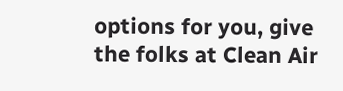options for you, give the folks at Clean Air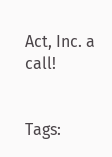Act, Inc. a call!


Tags: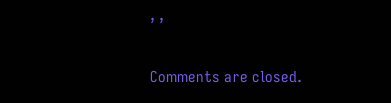, ,

Comments are closed.